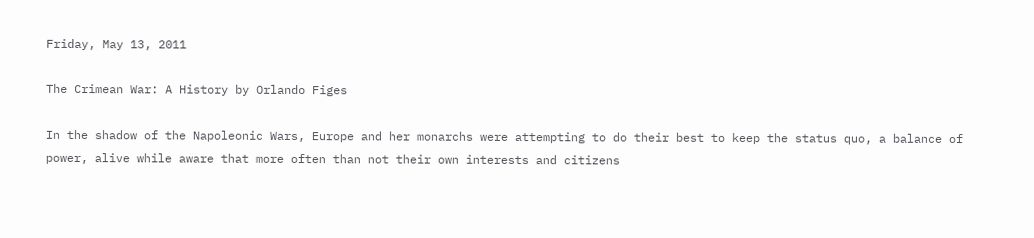Friday, May 13, 2011

The Crimean War: A History by Orlando Figes

In the shadow of the Napoleonic Wars, Europe and her monarchs were attempting to do their best to keep the status quo, a balance of power, alive while aware that more often than not their own interests and citizens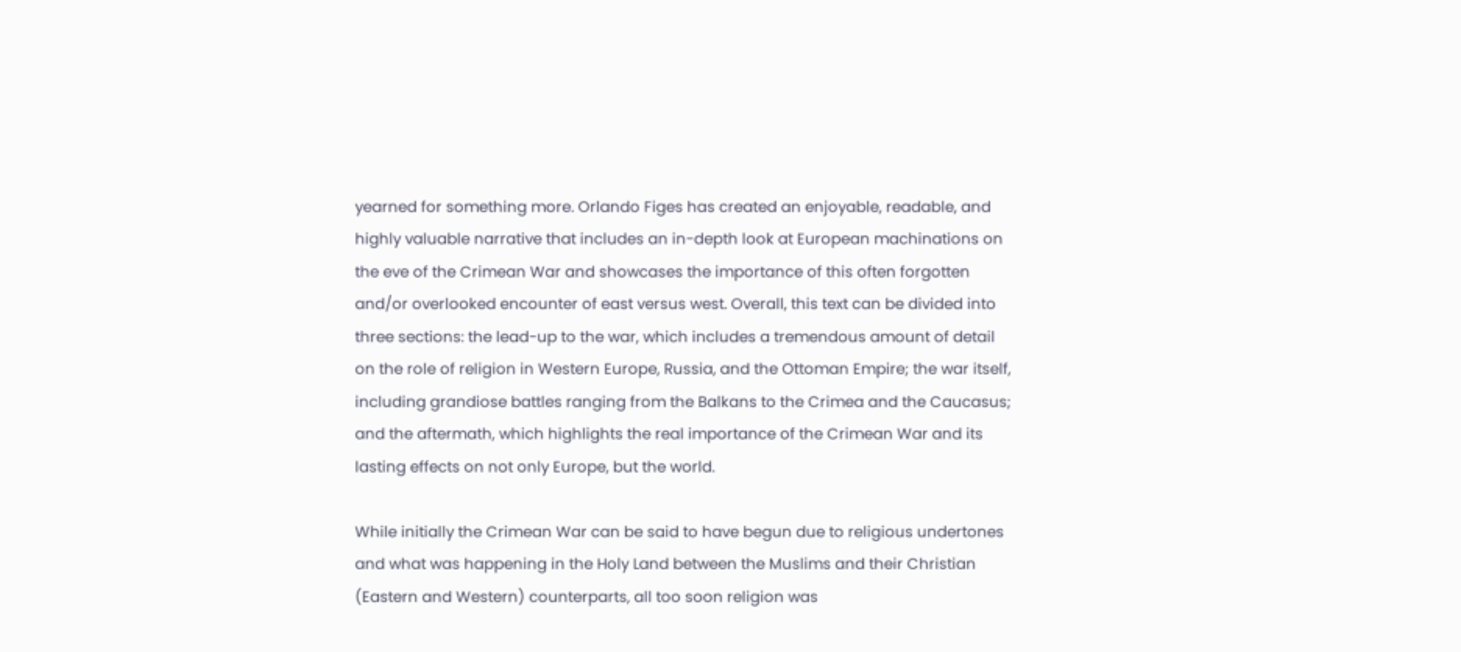yearned for something more. Orlando Figes has created an enjoyable, readable, and highly valuable narrative that includes an in-depth look at European machinations on the eve of the Crimean War and showcases the importance of this often forgotten and/or overlooked encounter of east versus west. Overall, this text can be divided into three sections: the lead-up to the war, which includes a tremendous amount of detail on the role of religion in Western Europe, Russia, and the Ottoman Empire; the war itself, including grandiose battles ranging from the Balkans to the Crimea and the Caucasus; and the aftermath, which highlights the real importance of the Crimean War and its lasting effects on not only Europe, but the world.

While initially the Crimean War can be said to have begun due to religious undertones and what was happening in the Holy Land between the Muslims and their Christian (Eastern and Western) counterparts, all too soon religion was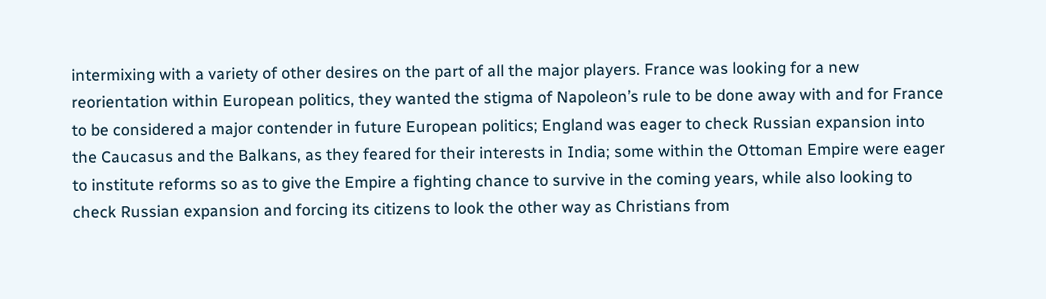intermixing with a variety of other desires on the part of all the major players. France was looking for a new reorientation within European politics, they wanted the stigma of Napoleon’s rule to be done away with and for France to be considered a major contender in future European politics; England was eager to check Russian expansion into the Caucasus and the Balkans, as they feared for their interests in India; some within the Ottoman Empire were eager to institute reforms so as to give the Empire a fighting chance to survive in the coming years, while also looking to check Russian expansion and forcing its citizens to look the other way as Christians from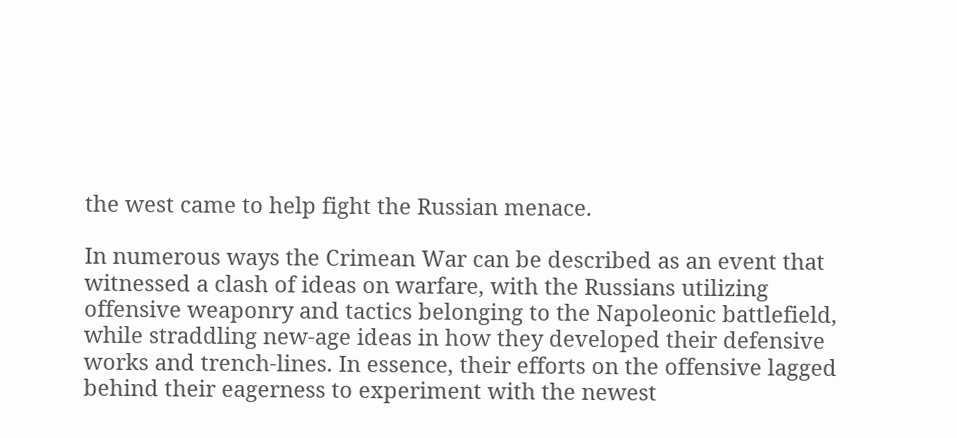the west came to help fight the Russian menace.

In numerous ways the Crimean War can be described as an event that witnessed a clash of ideas on warfare, with the Russians utilizing offensive weaponry and tactics belonging to the Napoleonic battlefield, while straddling new-age ideas in how they developed their defensive works and trench-lines. In essence, their efforts on the offensive lagged behind their eagerness to experiment with the newest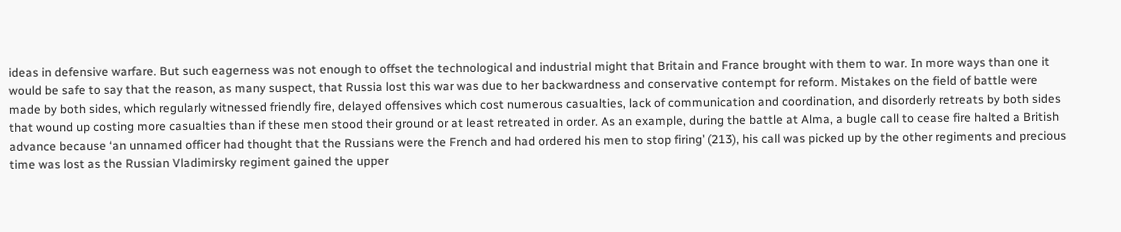ideas in defensive warfare. But such eagerness was not enough to offset the technological and industrial might that Britain and France brought with them to war. In more ways than one it would be safe to say that the reason, as many suspect, that Russia lost this war was due to her backwardness and conservative contempt for reform. Mistakes on the field of battle were made by both sides, which regularly witnessed friendly fire, delayed offensives which cost numerous casualties, lack of communication and coordination, and disorderly retreats by both sides that wound up costing more casualties than if these men stood their ground or at least retreated in order. As an example, during the battle at Alma, a bugle call to cease fire halted a British advance because ‘an unnamed officer had thought that the Russians were the French and had ordered his men to stop firing’ (213), his call was picked up by the other regiments and precious time was lost as the Russian Vladimirsky regiment gained the upper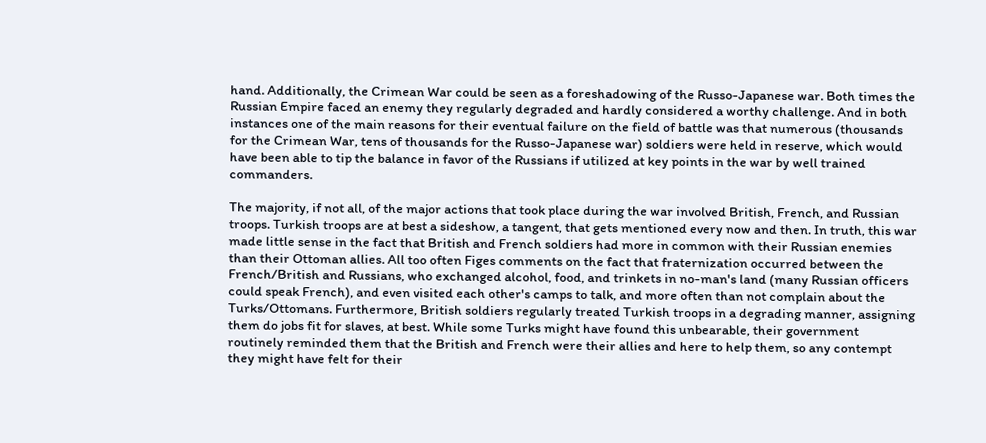hand. Additionally, the Crimean War could be seen as a foreshadowing of the Russo-Japanese war. Both times the Russian Empire faced an enemy they regularly degraded and hardly considered a worthy challenge. And in both instances one of the main reasons for their eventual failure on the field of battle was that numerous (thousands for the Crimean War, tens of thousands for the Russo-Japanese war) soldiers were held in reserve, which would have been able to tip the balance in favor of the Russians if utilized at key points in the war by well trained commanders.

The majority, if not all, of the major actions that took place during the war involved British, French, and Russian troops. Turkish troops are at best a sideshow, a tangent, that gets mentioned every now and then. In truth, this war made little sense in the fact that British and French soldiers had more in common with their Russian enemies than their Ottoman allies. All too often Figes comments on the fact that fraternization occurred between the French/British and Russians, who exchanged alcohol, food, and trinkets in no-man's land (many Russian officers could speak French), and even visited each other's camps to talk, and more often than not complain about the Turks/Ottomans. Furthermore, British soldiers regularly treated Turkish troops in a degrading manner, assigning them do jobs fit for slaves, at best. While some Turks might have found this unbearable, their government routinely reminded them that the British and French were their allies and here to help them, so any contempt they might have felt for their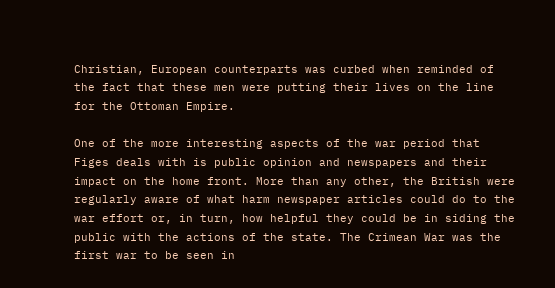Christian, European counterparts was curbed when reminded of the fact that these men were putting their lives on the line for the Ottoman Empire.

One of the more interesting aspects of the war period that Figes deals with is public opinion and newspapers and their impact on the home front. More than any other, the British were regularly aware of what harm newspaper articles could do to the war effort or, in turn, how helpful they could be in siding the public with the actions of the state. The Crimean War was the first war to be seen in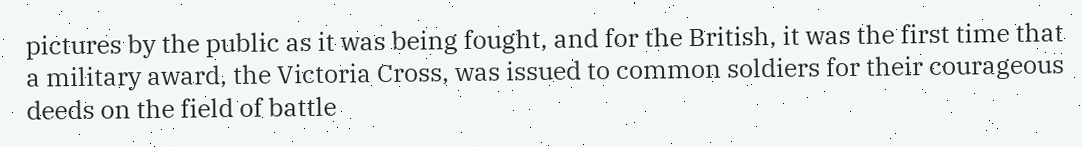pictures by the public as it was being fought, and for the British, it was the first time that a military award, the Victoria Cross, was issued to common soldiers for their courageous deeds on the field of battle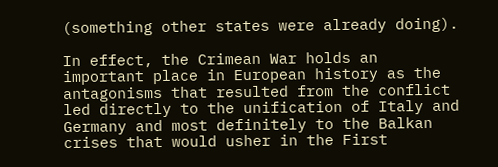(something other states were already doing).

In effect, the Crimean War holds an important place in European history as the antagonisms that resulted from the conflict led directly to the unification of Italy and Germany and most definitely to the Balkan crises that would usher in the First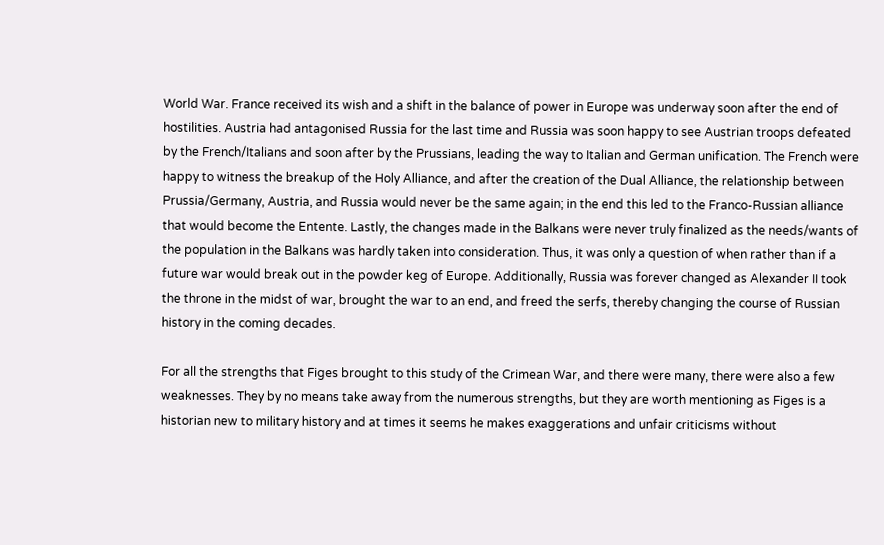World War. France received its wish and a shift in the balance of power in Europe was underway soon after the end of hostilities. Austria had antagonised Russia for the last time and Russia was soon happy to see Austrian troops defeated by the French/Italians and soon after by the Prussians, leading the way to Italian and German unification. The French were happy to witness the breakup of the Holy Alliance, and after the creation of the Dual Alliance, the relationship between Prussia/Germany, Austria, and Russia would never be the same again; in the end this led to the Franco-Russian alliance that would become the Entente. Lastly, the changes made in the Balkans were never truly finalized as the needs/wants of the population in the Balkans was hardly taken into consideration. Thus, it was only a question of when rather than if a future war would break out in the powder keg of Europe. Additionally, Russia was forever changed as Alexander II took the throne in the midst of war, brought the war to an end, and freed the serfs, thereby changing the course of Russian history in the coming decades.

For all the strengths that Figes brought to this study of the Crimean War, and there were many, there were also a few weaknesses. They by no means take away from the numerous strengths, but they are worth mentioning as Figes is a historian new to military history and at times it seems he makes exaggerations and unfair criticisms without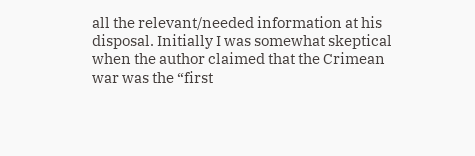all the relevant/needed information at his disposal. Initially I was somewhat skeptical when the author claimed that the Crimean war was the “first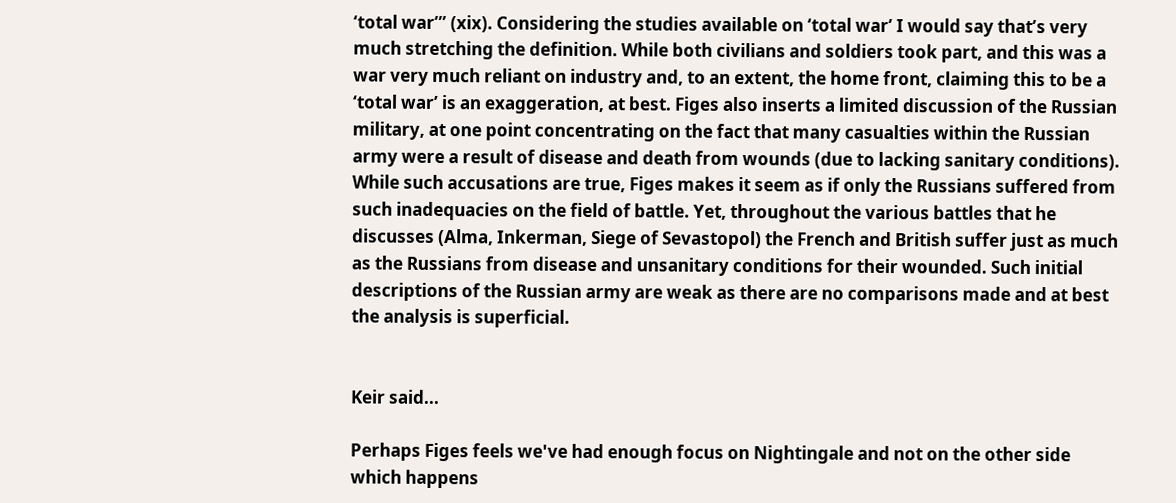‘total war’” (xix). Considering the studies available on ‘total war’ I would say that’s very much stretching the definition. While both civilians and soldiers took part, and this was a war very much reliant on industry and, to an extent, the home front, claiming this to be a ‘total war’ is an exaggeration, at best. Figes also inserts a limited discussion of the Russian military, at one point concentrating on the fact that many casualties within the Russian army were a result of disease and death from wounds (due to lacking sanitary conditions). While such accusations are true, Figes makes it seem as if only the Russians suffered from such inadequacies on the field of battle. Yet, throughout the various battles that he discusses (Alma, Inkerman, Siege of Sevastopol) the French and British suffer just as much as the Russians from disease and unsanitary conditions for their wounded. Such initial descriptions of the Russian army are weak as there are no comparisons made and at best the analysis is superficial.


Keir said...

Perhaps Figes feels we've had enough focus on Nightingale and not on the other side which happens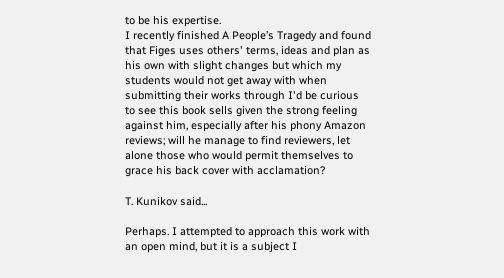to be his expertise.
I recently finished A People’s Tragedy and found that Figes uses others' terms, ideas and plan as his own with slight changes but which my students would not get away with when submitting their works through I'd be curious to see this book sells given the strong feeling against him, especially after his phony Amazon reviews; will he manage to find reviewers, let alone those who would permit themselves to grace his back cover with acclamation?

T. Kunikov said...

Perhaps. I attempted to approach this work with an open mind, but it is a subject I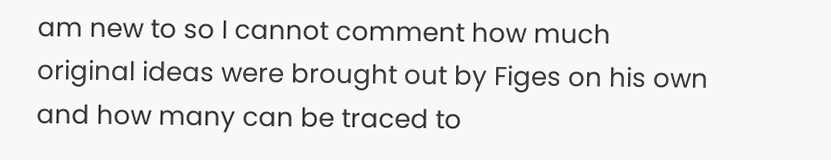am new to so I cannot comment how much original ideas were brought out by Figes on his own and how many can be traced to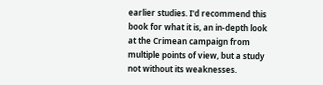earlier studies. I'd recommend this book for what it is, an in-depth look at the Crimean campaign from multiple points of view, but a study not without its weaknesses.